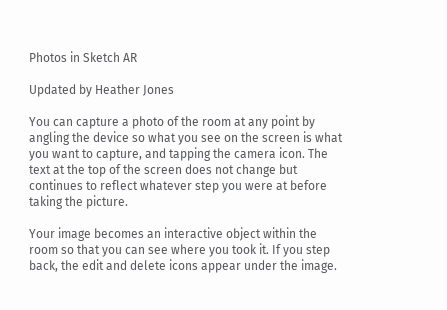Photos in Sketch AR

Updated by Heather Jones

You can capture a photo of the room at any point by angling the device so what you see on the screen is what you want to capture, and tapping the camera icon. The text at the top of the screen does not change but continues to reflect whatever step you were at before taking the picture.

Your image becomes an interactive object within the room so that you can see where you took it. If you step back, the edit and delete icons appear under the image.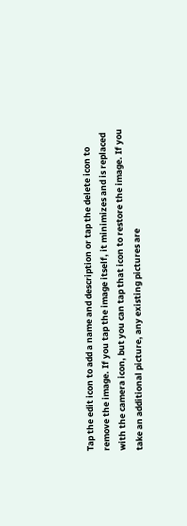Tap the edit icon to add a name and description or tap the delete icon to remove the image. If you tap the image itself, it minimizes and is replaced with the camera icon, but you can tap that icon to restore the image. If you take an additional picture, any existing pictures are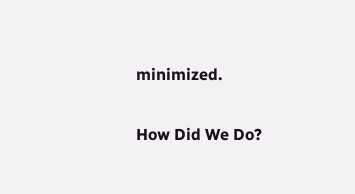minimized.

How Did We Do?